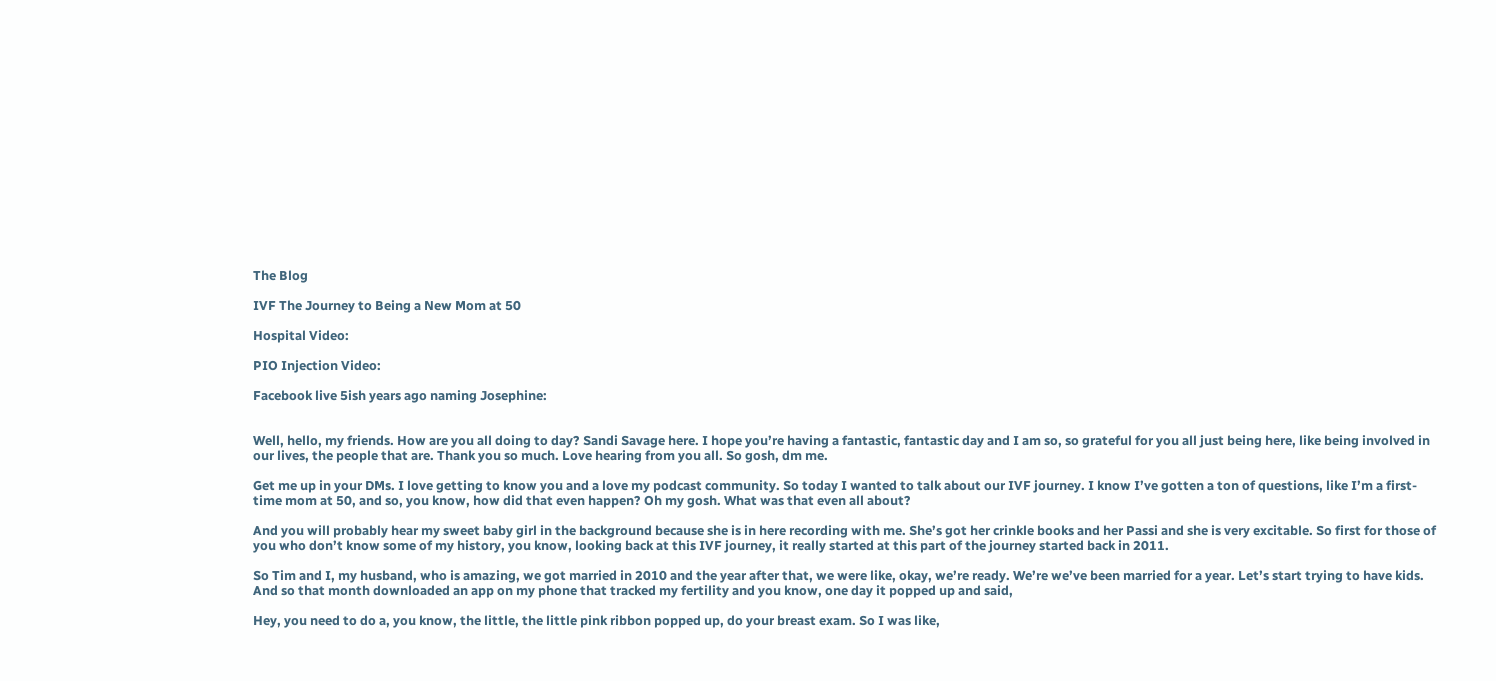The Blog

IVF The Journey to Being a New Mom at 50

Hospital Video:

PIO Injection Video:

Facebook live 5ish years ago naming Josephine:


Well, hello, my friends. How are you all doing to day? Sandi Savage here. I hope you’re having a fantastic, fantastic day and I am so, so grateful for you all just being here, like being involved in our lives, the people that are. Thank you so much. Love hearing from you all. So gosh, dm me.

Get me up in your DMs. I love getting to know you and a love my podcast community. So today I wanted to talk about our IVF journey. I know I’ve gotten a ton of questions, like I’m a first-time mom at 50, and so, you know, how did that even happen? Oh my gosh. What was that even all about?

And you will probably hear my sweet baby girl in the background because she is in here recording with me. She’s got her crinkle books and her Passi and she is very excitable. So first for those of you who don’t know some of my history, you know, looking back at this IVF journey, it really started at this part of the journey started back in 2011.

So Tim and I, my husband, who is amazing, we got married in 2010 and the year after that, we were like, okay, we’re ready. We’re we’ve been married for a year. Let’s start trying to have kids. And so that month downloaded an app on my phone that tracked my fertility and you know, one day it popped up and said,

Hey, you need to do a, you know, the little, the little pink ribbon popped up, do your breast exam. So I was like,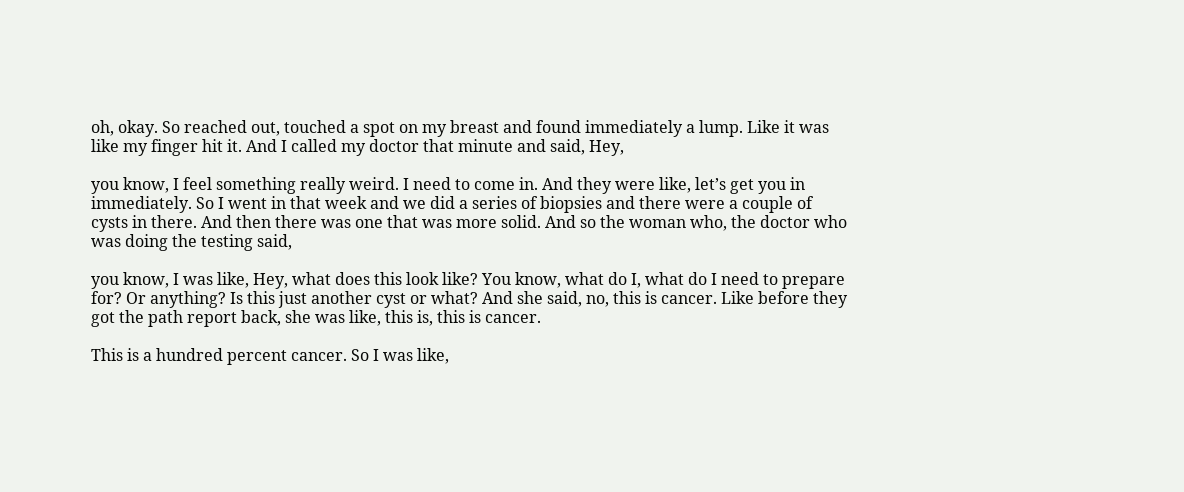oh, okay. So reached out, touched a spot on my breast and found immediately a lump. Like it was like my finger hit it. And I called my doctor that minute and said, Hey,

you know, I feel something really weird. I need to come in. And they were like, let’s get you in immediately. So I went in that week and we did a series of biopsies and there were a couple of cysts in there. And then there was one that was more solid. And so the woman who, the doctor who was doing the testing said,

you know, I was like, Hey, what does this look like? You know, what do I, what do I need to prepare for? Or anything? Is this just another cyst or what? And she said, no, this is cancer. Like before they got the path report back, she was like, this is, this is cancer.

This is a hundred percent cancer. So I was like,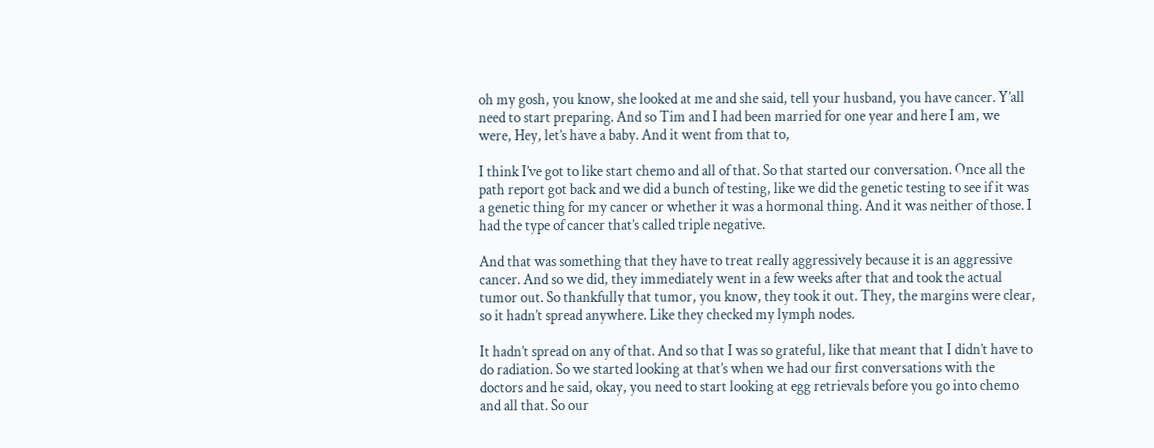oh my gosh, you know, she looked at me and she said, tell your husband, you have cancer. Y’all need to start preparing. And so Tim and I had been married for one year and here I am, we were, Hey, let’s have a baby. And it went from that to,

I think I’ve got to like start chemo and all of that. So that started our conversation. Once all the path report got back and we did a bunch of testing, like we did the genetic testing to see if it was a genetic thing for my cancer or whether it was a hormonal thing. And it was neither of those. I had the type of cancer that’s called triple negative.

And that was something that they have to treat really aggressively because it is an aggressive cancer. And so we did, they immediately went in a few weeks after that and took the actual tumor out. So thankfully that tumor, you know, they took it out. They, the margins were clear, so it hadn’t spread anywhere. Like they checked my lymph nodes.

It hadn’t spread on any of that. And so that I was so grateful, like that meant that I didn’t have to do radiation. So we started looking at that’s when we had our first conversations with the doctors and he said, okay, you need to start looking at egg retrievals before you go into chemo and all that. So our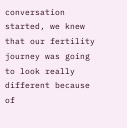conversation started, we knew that our fertility journey was going to look really different because of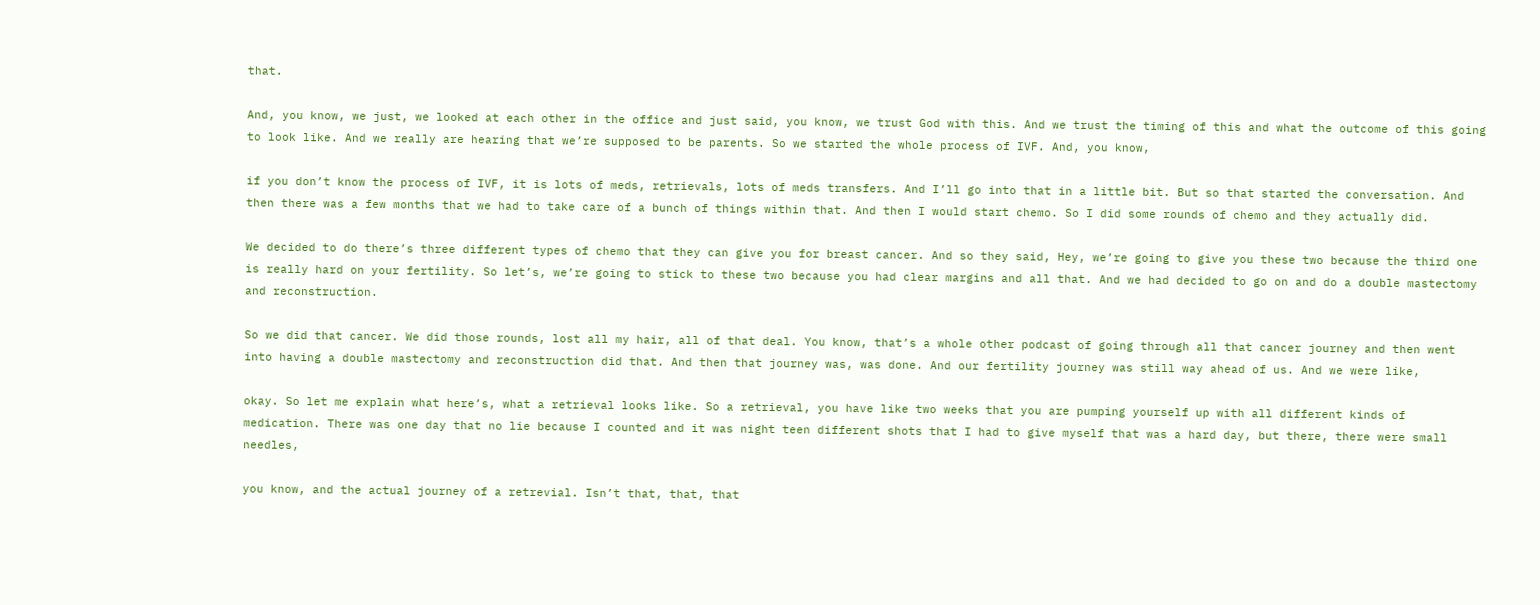that.

And, you know, we just, we looked at each other in the office and just said, you know, we trust God with this. And we trust the timing of this and what the outcome of this going to look like. And we really are hearing that we’re supposed to be parents. So we started the whole process of IVF. And, you know,

if you don’t know the process of IVF, it is lots of meds, retrievals, lots of meds transfers. And I’ll go into that in a little bit. But so that started the conversation. And then there was a few months that we had to take care of a bunch of things within that. And then I would start chemo. So I did some rounds of chemo and they actually did.

We decided to do there’s three different types of chemo that they can give you for breast cancer. And so they said, Hey, we’re going to give you these two because the third one is really hard on your fertility. So let’s, we’re going to stick to these two because you had clear margins and all that. And we had decided to go on and do a double mastectomy and reconstruction.

So we did that cancer. We did those rounds, lost all my hair, all of that deal. You know, that’s a whole other podcast of going through all that cancer journey and then went into having a double mastectomy and reconstruction did that. And then that journey was, was done. And our fertility journey was still way ahead of us. And we were like,

okay. So let me explain what here’s, what a retrieval looks like. So a retrieval, you have like two weeks that you are pumping yourself up with all different kinds of medication. There was one day that no lie because I counted and it was night teen different shots that I had to give myself that was a hard day, but there, there were small needles,

you know, and the actual journey of a retrevial. Isn’t that, that, that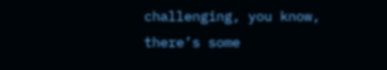challenging, you know, there’s some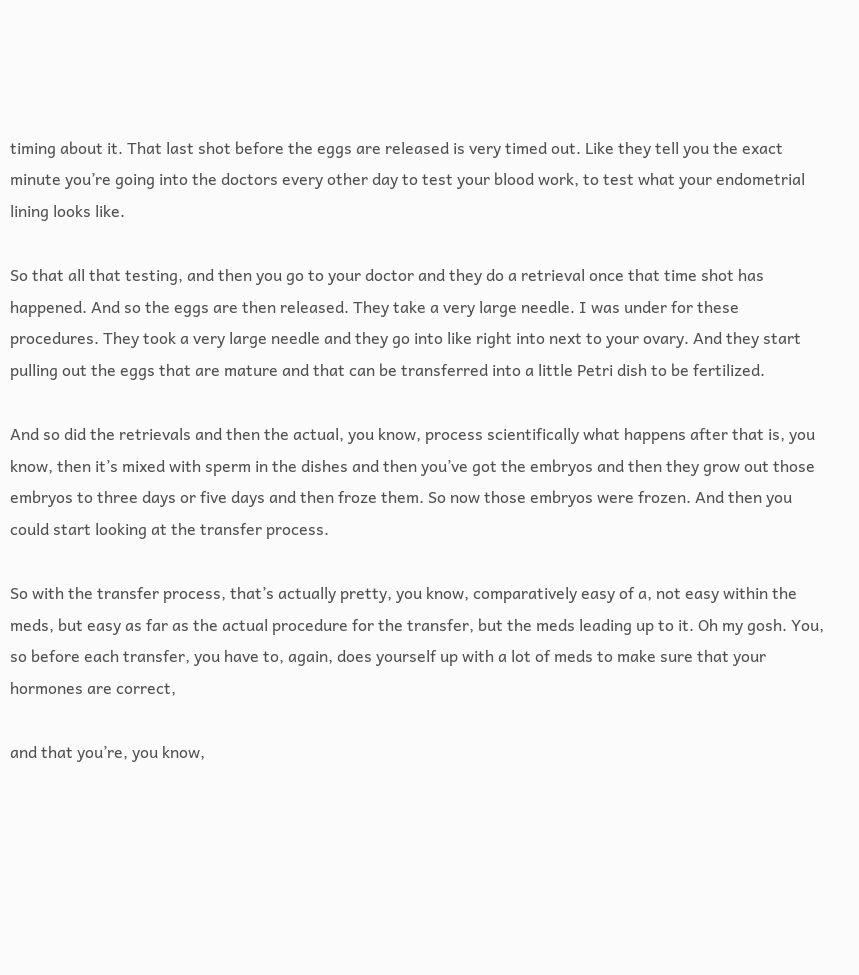timing about it. That last shot before the eggs are released is very timed out. Like they tell you the exact minute you’re going into the doctors every other day to test your blood work, to test what your endometrial lining looks like.

So that all that testing, and then you go to your doctor and they do a retrieval once that time shot has happened. And so the eggs are then released. They take a very large needle. I was under for these procedures. They took a very large needle and they go into like right into next to your ovary. And they start pulling out the eggs that are mature and that can be transferred into a little Petri dish to be fertilized.

And so did the retrievals and then the actual, you know, process scientifically what happens after that is, you know, then it’s mixed with sperm in the dishes and then you’ve got the embryos and then they grow out those embryos to three days or five days and then froze them. So now those embryos were frozen. And then you could start looking at the transfer process.

So with the transfer process, that’s actually pretty, you know, comparatively easy of a, not easy within the meds, but easy as far as the actual procedure for the transfer, but the meds leading up to it. Oh my gosh. You, so before each transfer, you have to, again, does yourself up with a lot of meds to make sure that your hormones are correct,

and that you’re, you know,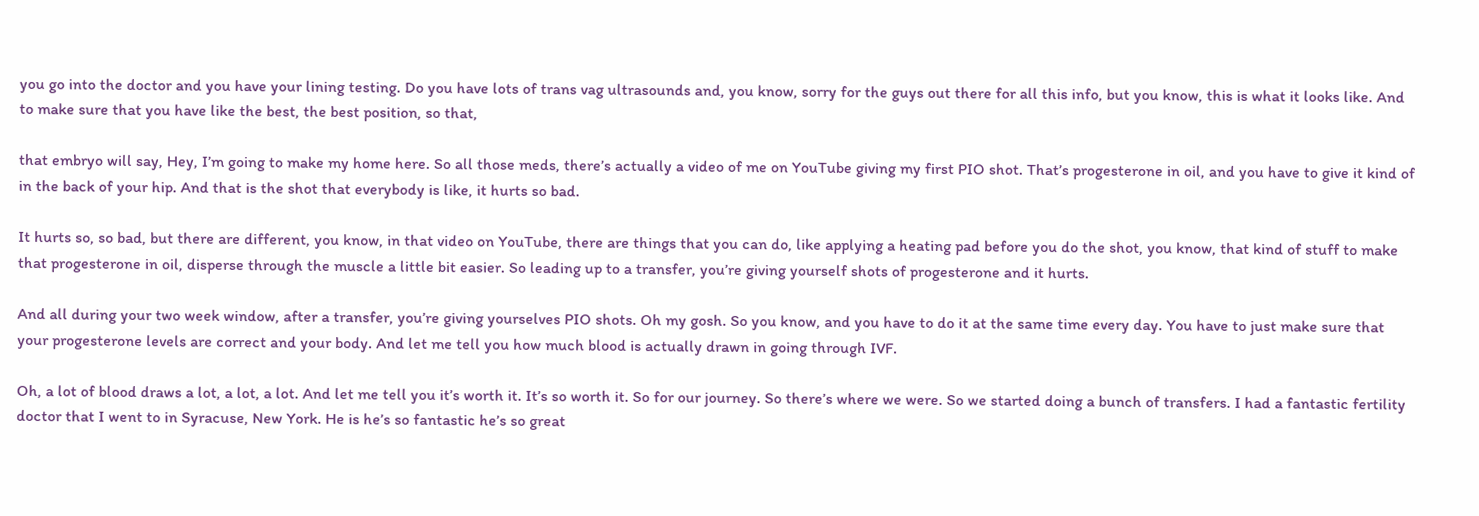you go into the doctor and you have your lining testing. Do you have lots of trans vag ultrasounds and, you know, sorry for the guys out there for all this info, but you know, this is what it looks like. And to make sure that you have like the best, the best position, so that,

that embryo will say, Hey, I’m going to make my home here. So all those meds, there’s actually a video of me on YouTube giving my first PIO shot. That’s progesterone in oil, and you have to give it kind of in the back of your hip. And that is the shot that everybody is like, it hurts so bad.

It hurts so, so bad, but there are different, you know, in that video on YouTube, there are things that you can do, like applying a heating pad before you do the shot, you know, that kind of stuff to make that progesterone in oil, disperse through the muscle a little bit easier. So leading up to a transfer, you’re giving yourself shots of progesterone and it hurts.

And all during your two week window, after a transfer, you’re giving yourselves PIO shots. Oh my gosh. So you know, and you have to do it at the same time every day. You have to just make sure that your progesterone levels are correct and your body. And let me tell you how much blood is actually drawn in going through IVF.

Oh, a lot of blood draws a lot, a lot, a lot. And let me tell you it’s worth it. It’s so worth it. So for our journey. So there’s where we were. So we started doing a bunch of transfers. I had a fantastic fertility doctor that I went to in Syracuse, New York. He is he’s so fantastic he’s so great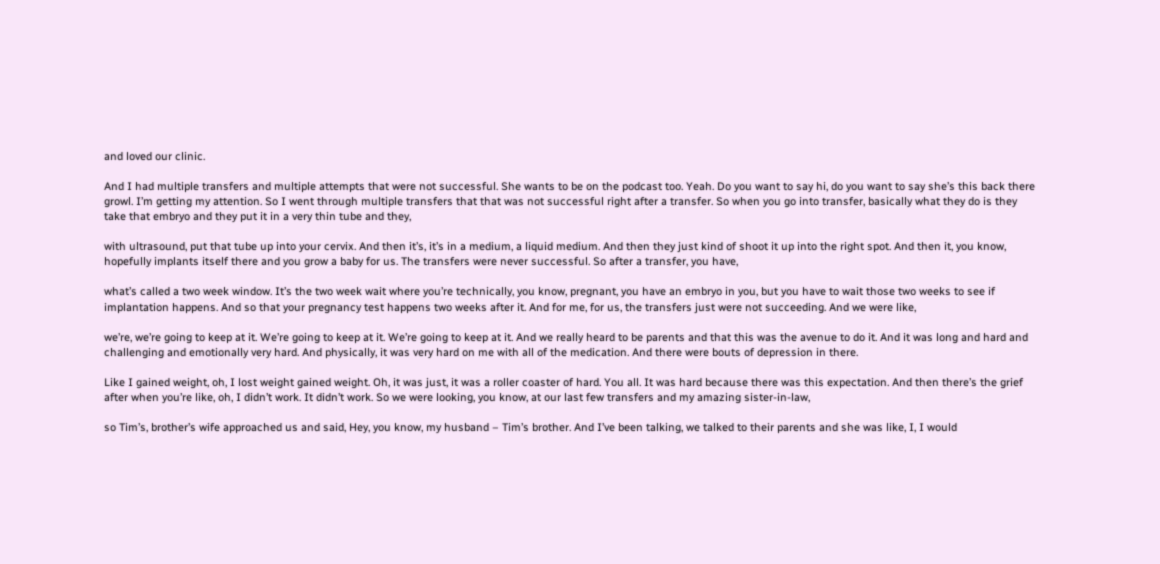and loved our clinic.

And I had multiple transfers and multiple attempts that were not successful. She wants to be on the podcast too. Yeah. Do you want to say hi, do you want to say she’s this back there growl. I’m getting my attention. So I went through multiple transfers that that was not successful right after a transfer. So when you go into transfer, basically what they do is they take that embryo and they put it in a very thin tube and they,

with ultrasound, put that tube up into your cervix. And then it’s, it’s in a medium, a liquid medium. And then they just kind of shoot it up into the right spot. And then it, you know, hopefully implants itself there and you grow a baby for us. The transfers were never successful. So after a transfer, you have,

what’s called a two week window. It’s the two week wait where you’re technically, you know, pregnant, you have an embryo in you, but you have to wait those two weeks to see if implantation happens. And so that your pregnancy test happens two weeks after it. And for me, for us, the transfers just were not succeeding. And we were like,

we’re, we’re going to keep at it. We’re going to keep at it. We’re going to keep at it. And we really heard to be parents and that this was the avenue to do it. And it was long and hard and challenging and emotionally very hard. And physically, it was very hard on me with all of the medication. And there were bouts of depression in there.

Like I gained weight, oh, I lost weight gained weight. Oh, it was just, it was a roller coaster of hard. You all. It was hard because there was this expectation. And then there’s the grief after when you’re like, oh, I didn’t work. It didn’t work. So we were looking, you know, at our last few transfers and my amazing sister-in-law,

so Tim’s, brother’s wife approached us and said, Hey, you know, my husband – Tim’s brother. And I’ve been talking, we talked to their parents and she was like, I, I would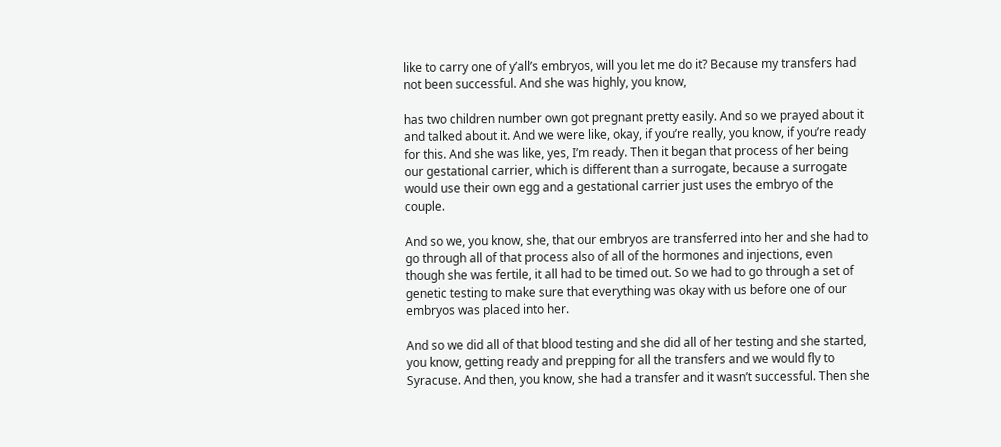like to carry one of y’all’s embryos, will you let me do it? Because my transfers had not been successful. And she was highly, you know,

has two children number own got pregnant pretty easily. And so we prayed about it and talked about it. And we were like, okay, if you’re really, you know, if you’re ready for this. And she was like, yes, I’m ready. Then it began that process of her being our gestational carrier, which is different than a surrogate, because a surrogate would use their own egg and a gestational carrier just uses the embryo of the couple.

And so we, you know, she, that our embryos are transferred into her and she had to go through all of that process also of all of the hormones and injections, even though she was fertile, it all had to be timed out. So we had to go through a set of genetic testing to make sure that everything was okay with us before one of our embryos was placed into her.

And so we did all of that blood testing and she did all of her testing and she started, you know, getting ready and prepping for all the transfers and we would fly to Syracuse. And then, you know, she had a transfer and it wasn’t successful. Then she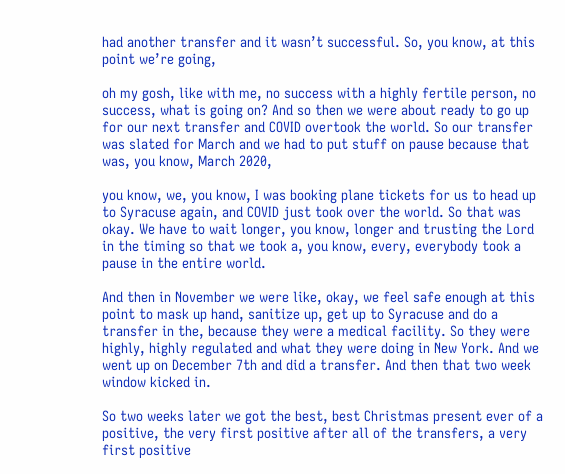had another transfer and it wasn’t successful. So, you know, at this point we’re going,

oh my gosh, like with me, no success with a highly fertile person, no success, what is going on? And so then we were about ready to go up for our next transfer and COVID overtook the world. So our transfer was slated for March and we had to put stuff on pause because that was, you know, March 2020,

you know, we, you know, I was booking plane tickets for us to head up to Syracuse again, and COVID just took over the world. So that was okay. We have to wait longer, you know, longer and trusting the Lord in the timing so that we took a, you know, every, everybody took a pause in the entire world.

And then in November we were like, okay, we feel safe enough at this point to mask up hand, sanitize up, get up to Syracuse and do a transfer in the, because they were a medical facility. So they were highly, highly regulated and what they were doing in New York. And we went up on December 7th and did a transfer. And then that two week window kicked in.

So two weeks later we got the best, best Christmas present ever of a positive, the very first positive after all of the transfers, a very first positive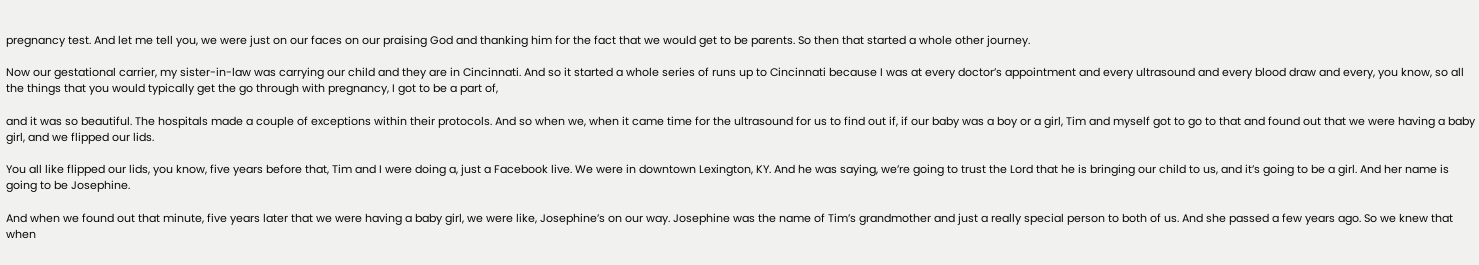pregnancy test. And let me tell you, we were just on our faces on our praising God and thanking him for the fact that we would get to be parents. So then that started a whole other journey.

Now our gestational carrier, my sister-in-law was carrying our child and they are in Cincinnati. And so it started a whole series of runs up to Cincinnati because I was at every doctor’s appointment and every ultrasound and every blood draw and every, you know, so all the things that you would typically get the go through with pregnancy, I got to be a part of,

and it was so beautiful. The hospitals made a couple of exceptions within their protocols. And so when we, when it came time for the ultrasound for us to find out if, if our baby was a boy or a girl, Tim and myself got to go to that and found out that we were having a baby girl, and we flipped our lids.

You all like flipped our lids, you know, five years before that, Tim and I were doing a, just a Facebook live. We were in downtown Lexington, KY. And he was saying, we’re going to trust the Lord that he is bringing our child to us, and it’s going to be a girl. And her name is going to be Josephine.

And when we found out that minute, five years later that we were having a baby girl, we were like, Josephine’s on our way. Josephine was the name of Tim’s grandmother and just a really special person to both of us. And she passed a few years ago. So we knew that when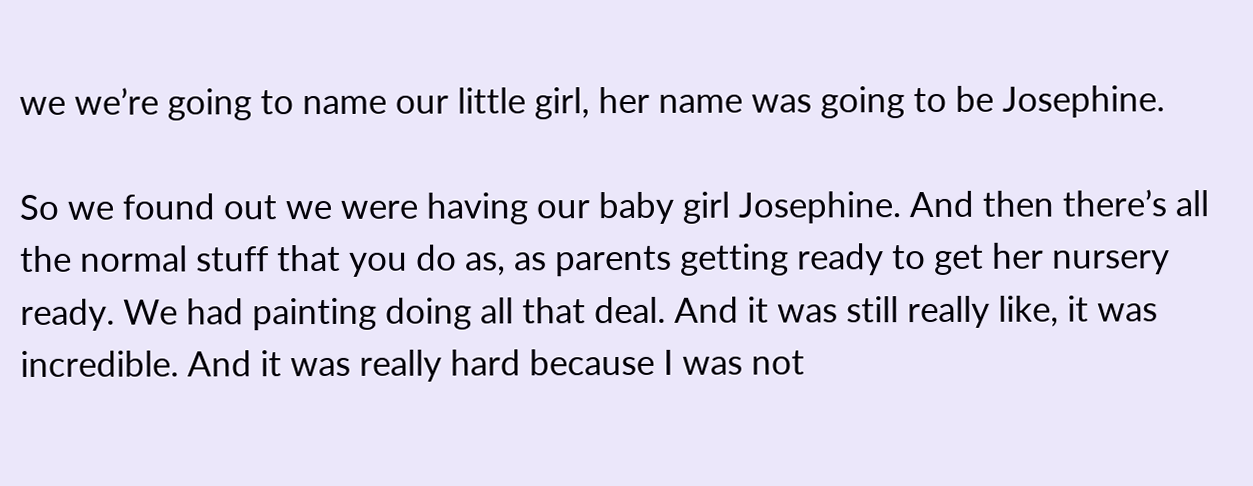we we’re going to name our little girl, her name was going to be Josephine.

So we found out we were having our baby girl Josephine. And then there’s all the normal stuff that you do as, as parents getting ready to get her nursery ready. We had painting doing all that deal. And it was still really like, it was incredible. And it was really hard because I was not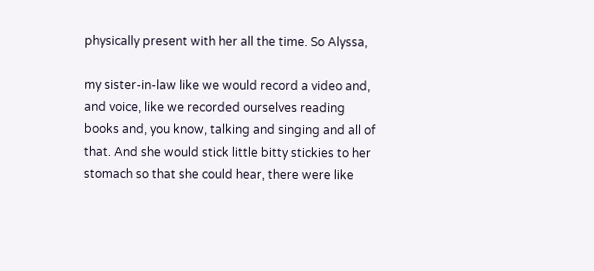physically present with her all the time. So Alyssa,

my sister-in-law like we would record a video and, and voice, like we recorded ourselves reading books and, you know, talking and singing and all of that. And she would stick little bitty stickies to her stomach so that she could hear, there were like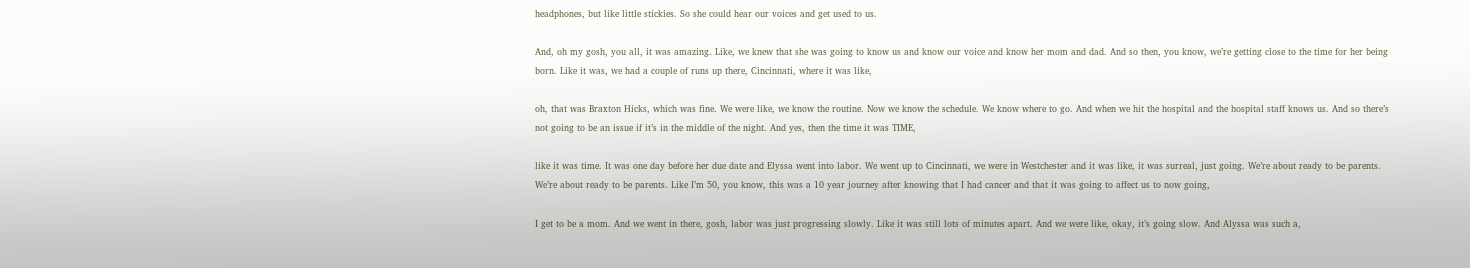headphones, but like little stickies. So she could hear our voices and get used to us.

And, oh my gosh, you all, it was amazing. Like, we knew that she was going to know us and know our voice and know her mom and dad. And so then, you know, we’re getting close to the time for her being born. Like it was, we had a couple of runs up there, Cincinnati, where it was like,

oh, that was Braxton Hicks, which was fine. We were like, we know the routine. Now we know the schedule. We know where to go. And when we hit the hospital and the hospital staff knows us. And so there’s not going to be an issue if it’s in the middle of the night. And yes, then the time it was TIME,

like it was time. It was one day before her due date and Elyssa went into labor. We went up to Cincinnati, we were in Westchester and it was like, it was surreal, just going. We’re about ready to be parents. We’re about ready to be parents. Like I’m 50, you know, this was a 10 year journey after knowing that I had cancer and that it was going to affect us to now going,

I get to be a mom. And we went in there, gosh, labor was just progressing slowly. Like it was still lots of minutes apart. And we were like, okay, it’s going slow. And Alyssa was such a,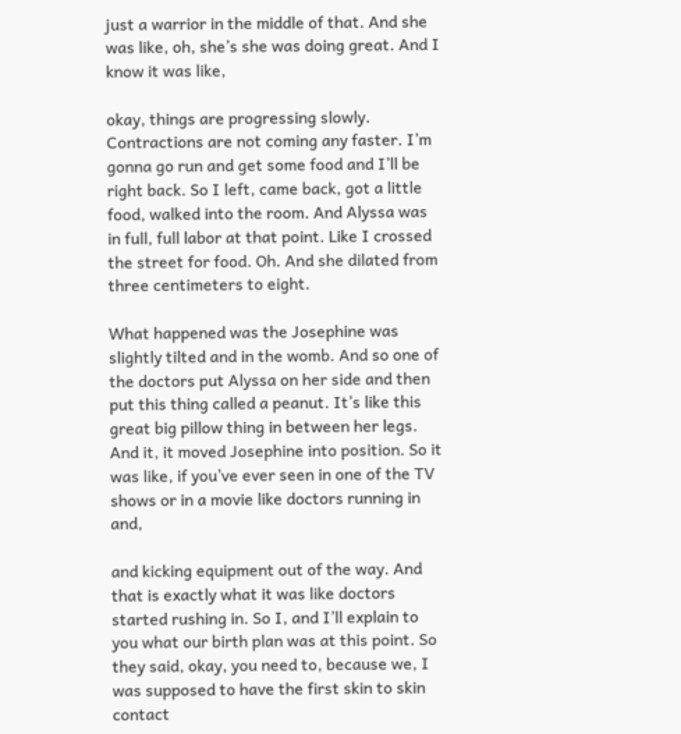just a warrior in the middle of that. And she was like, oh, she’s she was doing great. And I know it was like,

okay, things are progressing slowly. Contractions are not coming any faster. I’m gonna go run and get some food and I’ll be right back. So I left, came back, got a little food, walked into the room. And Alyssa was in full, full labor at that point. Like I crossed the street for food. Oh. And she dilated from three centimeters to eight.

What happened was the Josephine was slightly tilted and in the womb. And so one of the doctors put Alyssa on her side and then put this thing called a peanut. It’s like this great big pillow thing in between her legs. And it, it moved Josephine into position. So it was like, if you’ve ever seen in one of the TV shows or in a movie like doctors running in and,

and kicking equipment out of the way. And that is exactly what it was like doctors started rushing in. So I, and I’ll explain to you what our birth plan was at this point. So they said, okay, you need to, because we, I was supposed to have the first skin to skin contact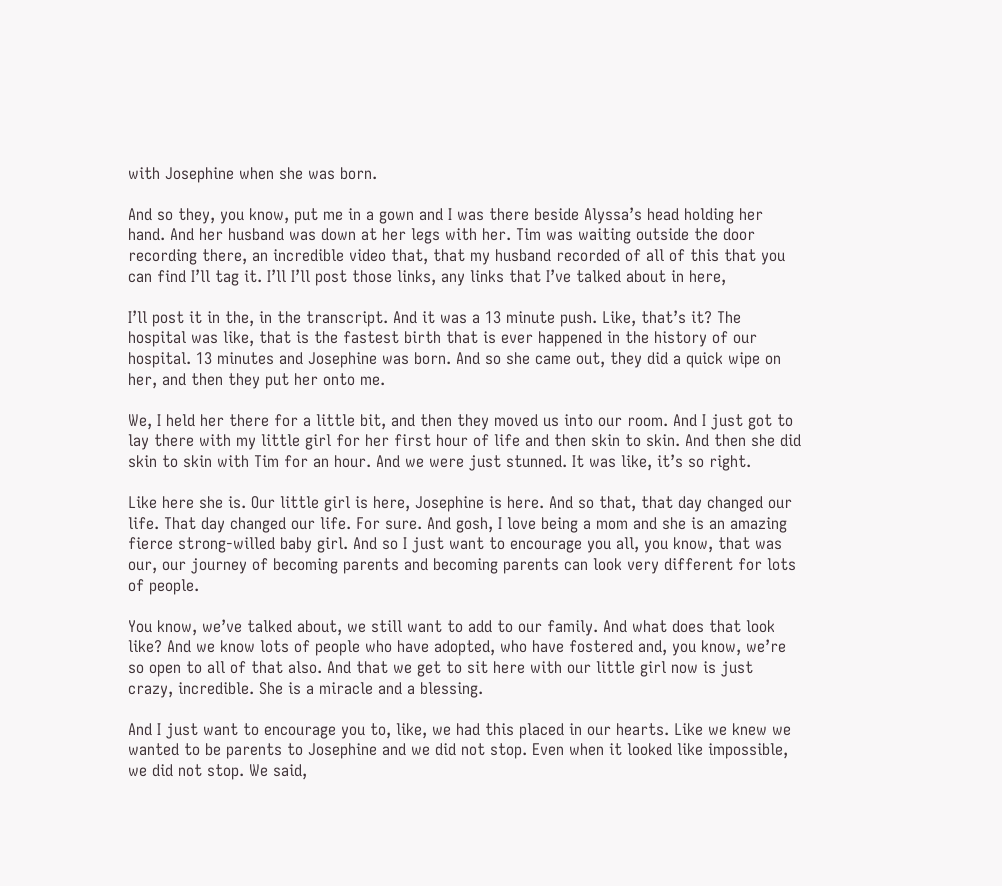with Josephine when she was born.

And so they, you know, put me in a gown and I was there beside Alyssa’s head holding her hand. And her husband was down at her legs with her. Tim was waiting outside the door recording there, an incredible video that, that my husband recorded of all of this that you can find I’ll tag it. I’ll I’ll post those links, any links that I’ve talked about in here,

I’ll post it in the, in the transcript. And it was a 13 minute push. Like, that’s it? The hospital was like, that is the fastest birth that is ever happened in the history of our hospital. 13 minutes and Josephine was born. And so she came out, they did a quick wipe on her, and then they put her onto me.

We, I held her there for a little bit, and then they moved us into our room. And I just got to lay there with my little girl for her first hour of life and then skin to skin. And then she did skin to skin with Tim for an hour. And we were just stunned. It was like, it’s so right.

Like here she is. Our little girl is here, Josephine is here. And so that, that day changed our life. That day changed our life. For sure. And gosh, I love being a mom and she is an amazing fierce strong-willed baby girl. And so I just want to encourage you all, you know, that was our, our journey of becoming parents and becoming parents can look very different for lots of people.

You know, we’ve talked about, we still want to add to our family. And what does that look like? And we know lots of people who have adopted, who have fostered and, you know, we’re so open to all of that also. And that we get to sit here with our little girl now is just crazy, incredible. She is a miracle and a blessing.

And I just want to encourage you to, like, we had this placed in our hearts. Like we knew we wanted to be parents to Josephine and we did not stop. Even when it looked like impossible, we did not stop. We said,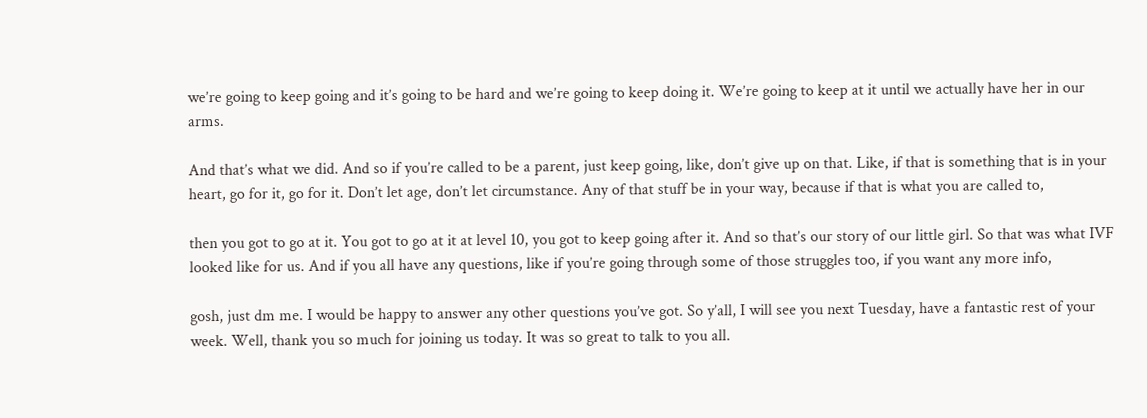we’re going to keep going and it’s going to be hard and we’re going to keep doing it. We’re going to keep at it until we actually have her in our arms.

And that’s what we did. And so if you’re called to be a parent, just keep going, like, don’t give up on that. Like, if that is something that is in your heart, go for it, go for it. Don’t let age, don’t let circumstance. Any of that stuff be in your way, because if that is what you are called to,

then you got to go at it. You got to go at it at level 10, you got to keep going after it. And so that’s our story of our little girl. So that was what IVF looked like for us. And if you all have any questions, like if you’re going through some of those struggles too, if you want any more info,

gosh, just dm me. I would be happy to answer any other questions you’ve got. So y’all, I will see you next Tuesday, have a fantastic rest of your week. Well, thank you so much for joining us today. It was so great to talk to you all.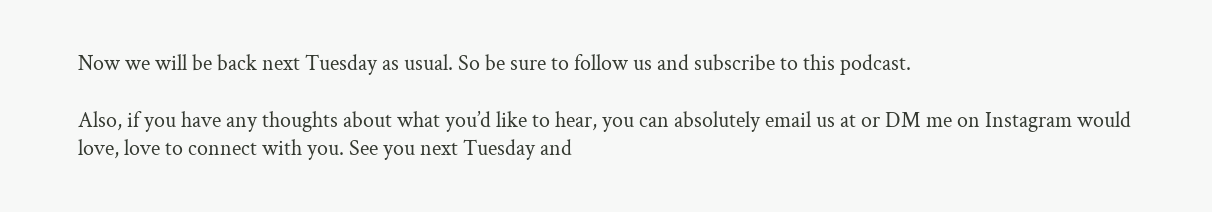Now we will be back next Tuesday as usual. So be sure to follow us and subscribe to this podcast.

Also, if you have any thoughts about what you’d like to hear, you can absolutely email us at or DM me on Instagram would love, love to connect with you. See you next Tuesday and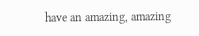have an amazing, amazing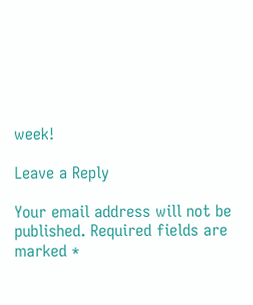week!

Leave a Reply

Your email address will not be published. Required fields are marked *